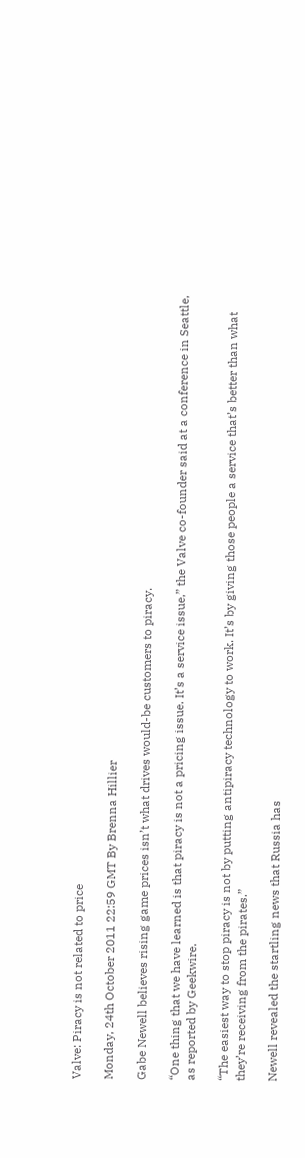Valve: Piracy is not related to price

Monday, 24th October 2011 22:59 GMT By Brenna Hillier

Gabe Newell believes rising game prices isn’t what drives would-be customers to piracy.

“One thing that we have learned is that piracy is not a pricing issue. It’s a service issue,” the Valve co-founder said at a conference in Seattle, as reported by Geekwire.

“The easiest way to stop piracy is not by putting antipiracy technology to work. It’s by giving those people a service that’s better than what they’re receiving from the pirates.”

Newell revealed the startling news that Russia has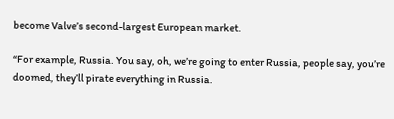become Valve’s second-largest European market.

“For example, Russia. You say, oh, we’re going to enter Russia, people say, you’re doomed, they’ll pirate everything in Russia.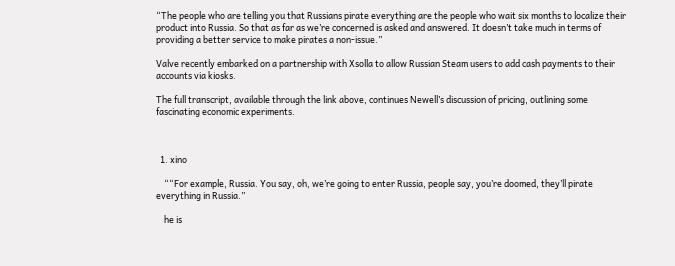“The people who are telling you that Russians pirate everything are the people who wait six months to localize their product into Russia. So that as far as we’re concerned is asked and answered. It doesn’t take much in terms of providing a better service to make pirates a non-issue.”

Valve recently embarked on a partnership with Xsolla to allow Russian Steam users to add cash payments to their accounts via kiosks.

The full transcript, available through the link above, continues Newell’s discussion of pricing, outlining some fascinating economic experiments.



  1. xino

    ““For example, Russia. You say, oh, we’re going to enter Russia, people say, you’re doomed, they’ll pirate everything in Russia.”

    he is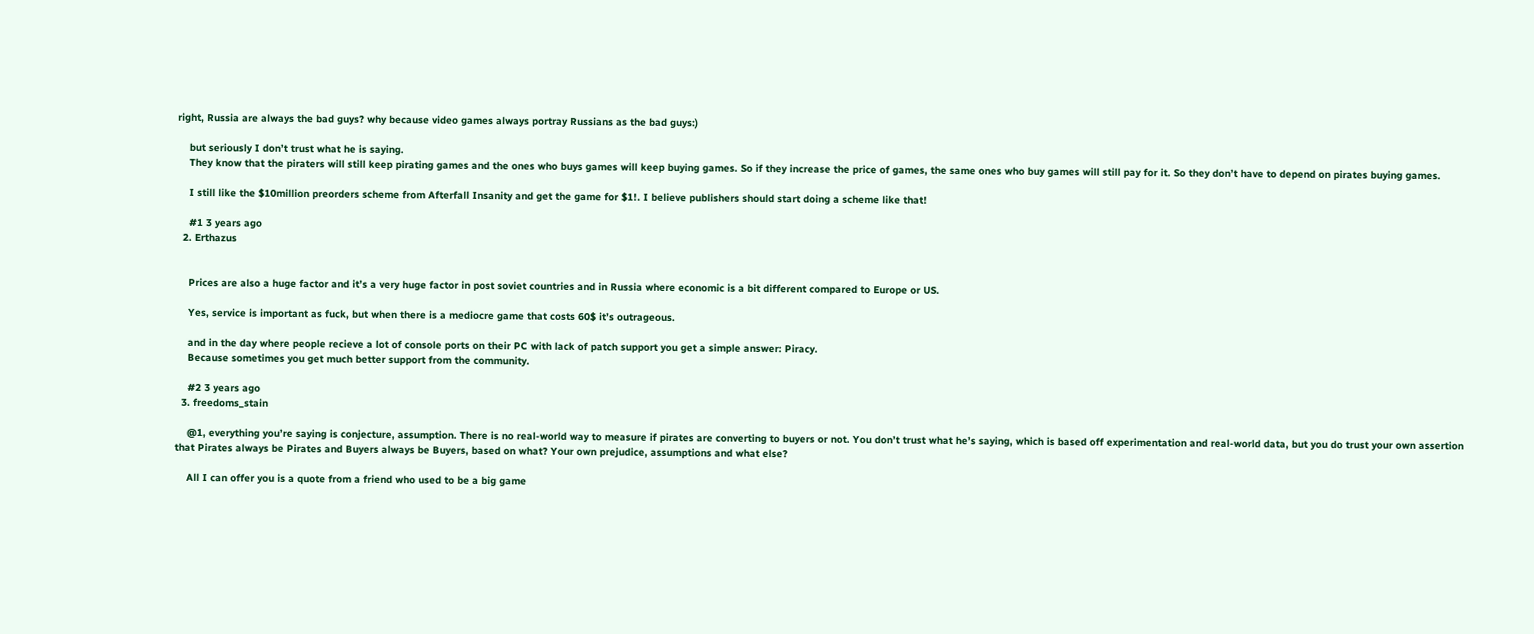right, Russia are always the bad guys? why because video games always portray Russians as the bad guys:)

    but seriously I don’t trust what he is saying.
    They know that the piraters will still keep pirating games and the ones who buys games will keep buying games. So if they increase the price of games, the same ones who buy games will still pay for it. So they don’t have to depend on pirates buying games.

    I still like the $10million preorders scheme from Afterfall Insanity and get the game for $1!. I believe publishers should start doing a scheme like that!

    #1 3 years ago
  2. Erthazus


    Prices are also a huge factor and it’s a very huge factor in post soviet countries and in Russia where economic is a bit different compared to Europe or US.

    Yes, service is important as fuck, but when there is a mediocre game that costs 60$ it’s outrageous.

    and in the day where people recieve a lot of console ports on their PC with lack of patch support you get a simple answer: Piracy.
    Because sometimes you get much better support from the community.

    #2 3 years ago
  3. freedoms_stain

    @1, everything you’re saying is conjecture, assumption. There is no real-world way to measure if pirates are converting to buyers or not. You don’t trust what he’s saying, which is based off experimentation and real-world data, but you do trust your own assertion that Pirates always be Pirates and Buyers always be Buyers, based on what? Your own prejudice, assumptions and what else?

    All I can offer you is a quote from a friend who used to be a big game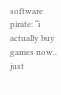software pirate: “i actually buy games now.. just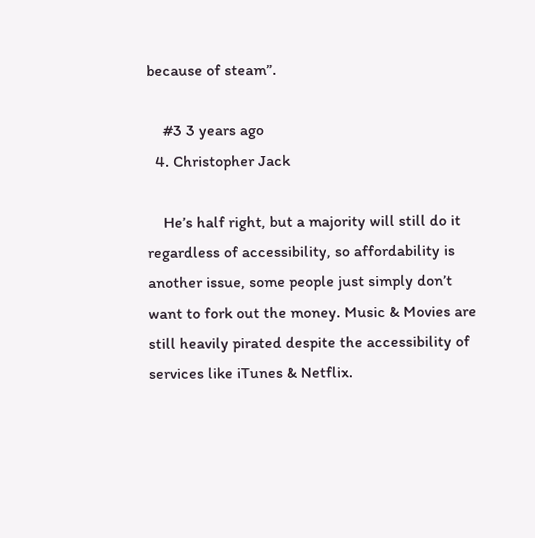because of steam”.

    #3 3 years ago
  4. Christopher Jack

    He’s half right, but a majority will still do it regardless of accessibility, so affordability is another issue, some people just simply don’t want to fork out the money. Music & Movies are still heavily pirated despite the accessibility of services like iTunes & Netflix.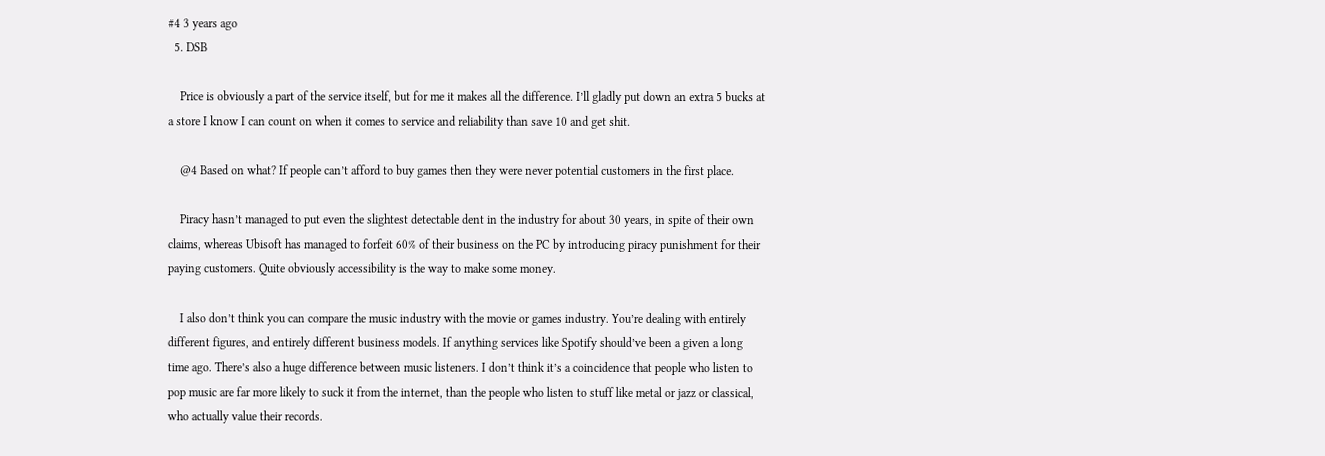#4 3 years ago
  5. DSB

    Price is obviously a part of the service itself, but for me it makes all the difference. I’ll gladly put down an extra 5 bucks at a store I know I can count on when it comes to service and reliability than save 10 and get shit.

    @4 Based on what? If people can’t afford to buy games then they were never potential customers in the first place.

    Piracy hasn’t managed to put even the slightest detectable dent in the industry for about 30 years, in spite of their own claims, whereas Ubisoft has managed to forfeit 60% of their business on the PC by introducing piracy punishment for their paying customers. Quite obviously accessibility is the way to make some money.

    I also don’t think you can compare the music industry with the movie or games industry. You’re dealing with entirely different figures, and entirely different business models. If anything services like Spotify should’ve been a given a long time ago. There’s also a huge difference between music listeners. I don’t think it’s a coincidence that people who listen to pop music are far more likely to suck it from the internet, than the people who listen to stuff like metal or jazz or classical, who actually value their records.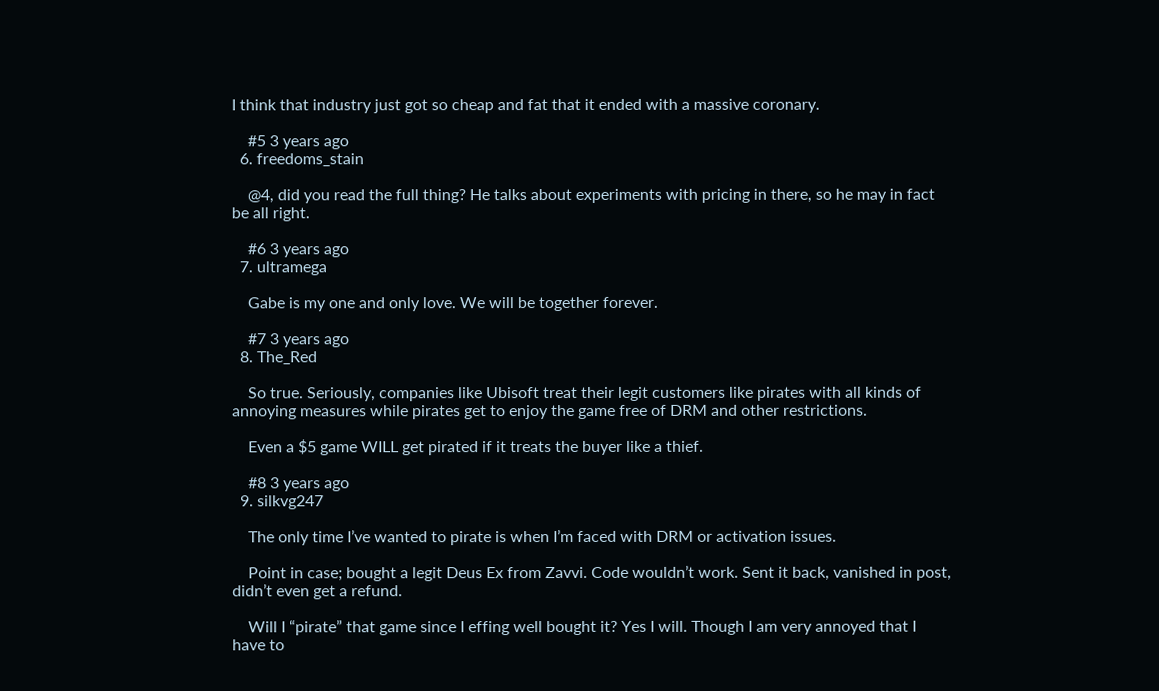I think that industry just got so cheap and fat that it ended with a massive coronary.

    #5 3 years ago
  6. freedoms_stain

    @4, did you read the full thing? He talks about experiments with pricing in there, so he may in fact be all right.

    #6 3 years ago
  7. ultramega

    Gabe is my one and only love. We will be together forever.

    #7 3 years ago
  8. The_Red

    So true. Seriously, companies like Ubisoft treat their legit customers like pirates with all kinds of annoying measures while pirates get to enjoy the game free of DRM and other restrictions.

    Even a $5 game WILL get pirated if it treats the buyer like a thief.

    #8 3 years ago
  9. silkvg247

    The only time I’ve wanted to pirate is when I’m faced with DRM or activation issues.

    Point in case; bought a legit Deus Ex from Zavvi. Code wouldn’t work. Sent it back, vanished in post, didn’t even get a refund.

    Will I “pirate” that game since I effing well bought it? Yes I will. Though I am very annoyed that I have to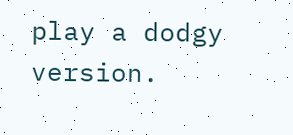play a dodgy version.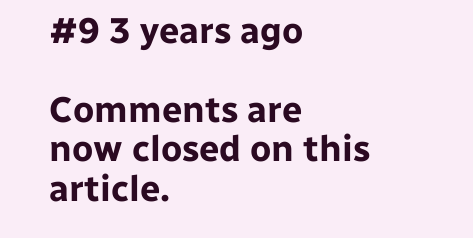#9 3 years ago

Comments are now closed on this article.